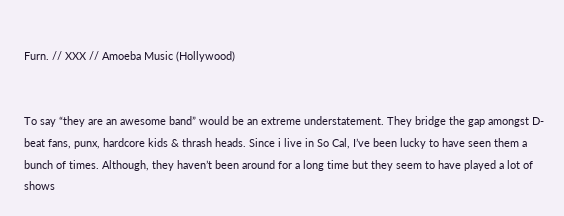Furn. // XXX // Amoeba Music (Hollywood)


To say “they are an awesome band” would be an extreme understatement. They bridge the gap amongst D-beat fans, punx, hardcore kids & thrash heads. Since i live in So Cal, I’ve been lucky to have seen them a bunch of times. Although, they haven’t been around for a long time but they seem to have played a lot of shows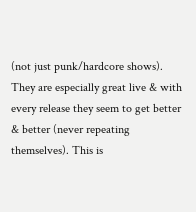(not just punk/hardcore shows). They are especially great live & with every release they seem to get better & better (never repeating themselves). This is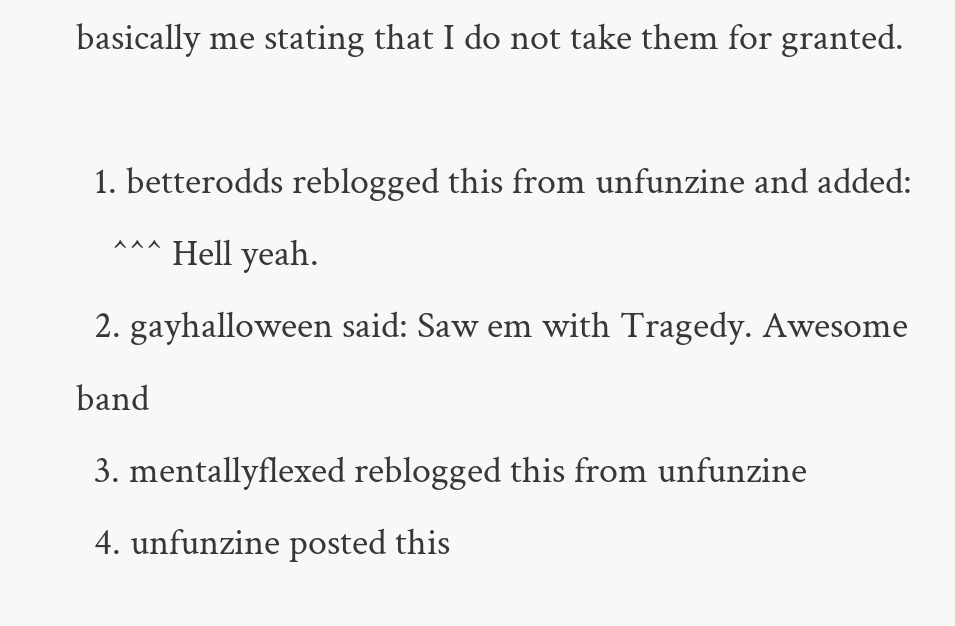basically me stating that I do not take them for granted.

  1. betterodds reblogged this from unfunzine and added:
    ^^^ Hell yeah.
  2. gayhalloween said: Saw em with Tragedy. Awesome band
  3. mentallyflexed reblogged this from unfunzine
  4. unfunzine posted this